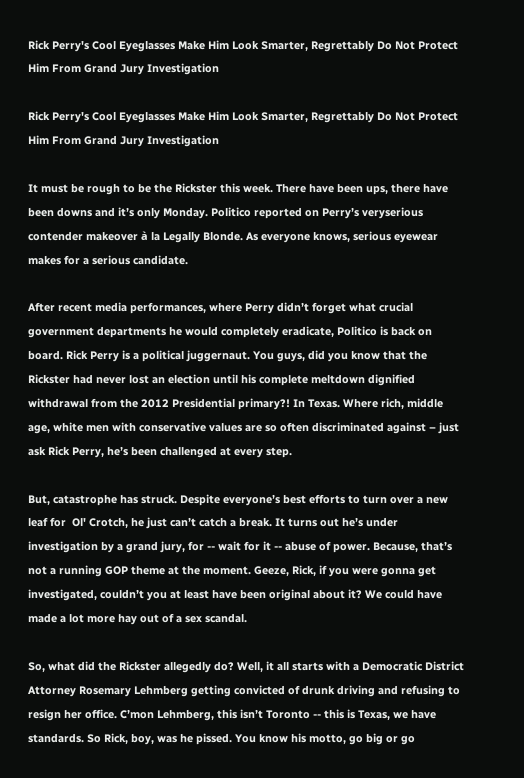Rick Perry's Cool Eyeglasses Make Him Look Smarter, Regrettably Do Not Protect Him From Grand Jury Investigation

Rick Perry's Cool Eyeglasses Make Him Look Smarter, Regrettably Do Not Protect Him From Grand Jury Investigation

It must be rough to be the Rickster this week. There have been ups, there have been downs and it’s only Monday. Politico reported on Perry’s veryserious contender makeover à la Legally Blonde. As everyone knows, serious eyewear makes for a serious candidate.

After recent media performances, where Perry didn’t forget what crucial government departments he would completely eradicate, Politico is back on board. Rick Perry is a political juggernaut. You guys, did you know that the Rickster had never lost an election until his complete meltdown dignified withdrawal from the 2012 Presidential primary?! In Texas. Where rich, middle age, white men with conservative values are so often discriminated against – just ask Rick Perry, he’s been challenged at every step.

But, catastrophe has struck. Despite everyone’s best efforts to turn over a new leaf for  Ol' Crotch, he just can’t catch a break. It turns out he’s under investigation by a grand jury, for -- wait for it -- abuse of power. Because, that’s not a running GOP theme at the moment. Geeze, Rick, if you were gonna get investigated, couldn’t you at least have been original about it? We could have made a lot more hay out of a sex scandal.

So, what did the Rickster allegedly do? Well, it all starts with a Democratic District Attorney Rosemary Lehmberg getting convicted of drunk driving and refusing to resign her office. C’mon Lehmberg, this isn’t Toronto -- this is Texas, we have standards. So Rick, boy, was he pissed. You know his motto, go big or go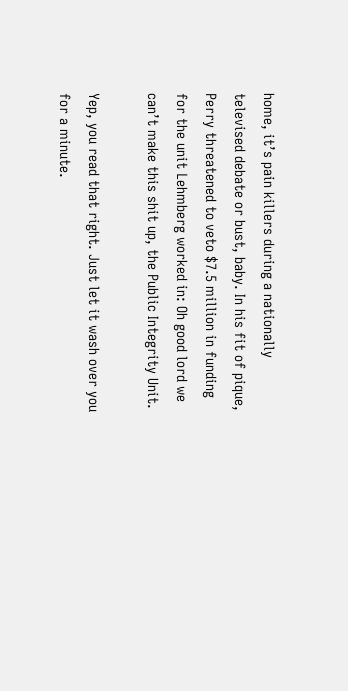home, it’s pain killers during a nationally televised debate or bust, baby. In his fit of pique, Perry threatened to veto $7.5 million in funding for the unit Lehmberg worked in: Oh good lord we can’t make this shit up, the Public Integrity Unit.

Yep, you read that right. Just let it wash over you for a minute.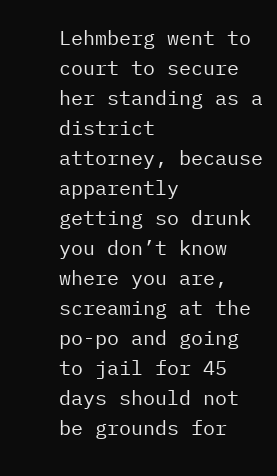Lehmberg went to court to secure her standing as a district attorney, because apparently getting so drunk you don’t know where you are, screaming at the po-po and going to jail for 45 days should not be grounds for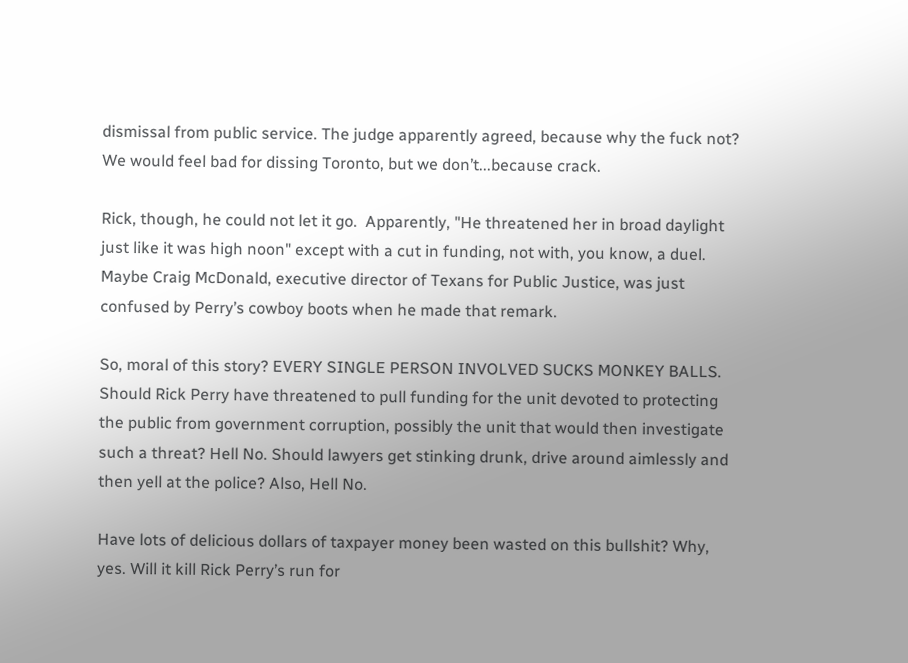dismissal from public service. The judge apparently agreed, because why the fuck not? We would feel bad for dissing Toronto, but we don’t...because crack.

Rick, though, he could not let it go.  Apparently, "He threatened her in broad daylight just like it was high noon" except with a cut in funding, not with, you know, a duel. Maybe Craig McDonald, executive director of Texans for Public Justice, was just confused by Perry’s cowboy boots when he made that remark.

So, moral of this story? EVERY SINGLE PERSON INVOLVED SUCKS MONKEY BALLS. Should Rick Perry have threatened to pull funding for the unit devoted to protecting the public from government corruption, possibly the unit that would then investigate such a threat? Hell No. Should lawyers get stinking drunk, drive around aimlessly and then yell at the police? Also, Hell No.

Have lots of delicious dollars of taxpayer money been wasted on this bullshit? Why, yes. Will it kill Rick Perry’s run for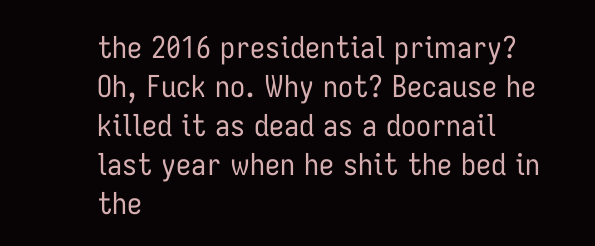the 2016 presidential primary? Oh, Fuck no. Why not? Because he killed it as dead as a doornail last year when he shit the bed in the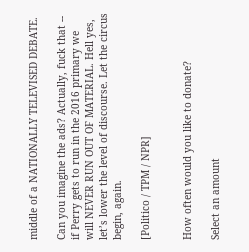middle of a NATIONALLY TELEVISED DEBATE.

Can you imagine the ads? Actually, fuck that -- if Perry gets to run in the 2016 primary we will NEVER RUN OUT OF MATERIAL. Hell yes, let’s lower the level of discourse. Let the circus begin, again.

[Politico / TPM / NPR]


How often would you like to donate?

Select an amount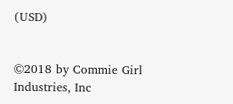(USD)


©2018 by Commie Girl Industries, Inc